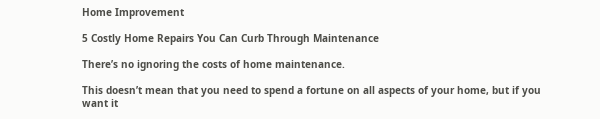Home Improvement

5 Costly Home Repairs You Can Curb Through Maintenance

There’s no ignoring the costs of home maintenance.

This doesn’t mean that you need to spend a fortune on all aspects of your home, but if you want it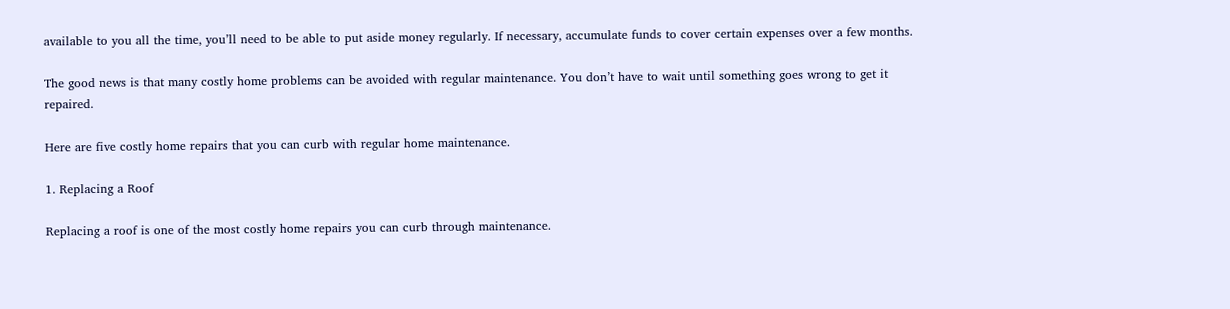available to you all the time, you’ll need to be able to put aside money regularly. If necessary, accumulate funds to cover certain expenses over a few months.

The good news is that many costly home problems can be avoided with regular maintenance. You don’t have to wait until something goes wrong to get it repaired.

Here are five costly home repairs that you can curb with regular home maintenance.

1. Replacing a Roof

Replacing a roof is one of the most costly home repairs you can curb through maintenance.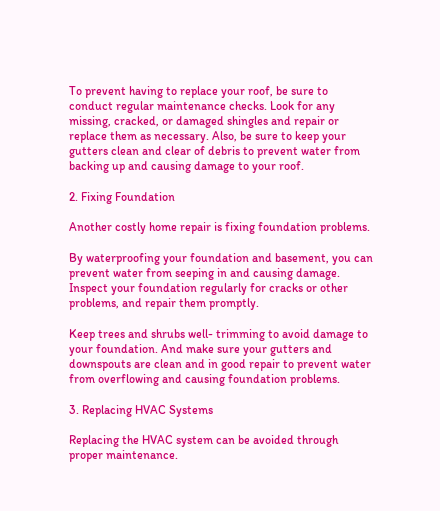To prevent having to replace your roof, be sure to conduct regular maintenance checks. Look for any missing, cracked, or damaged shingles and repair or replace them as necessary. Also, be sure to keep your gutters clean and clear of debris to prevent water from backing up and causing damage to your roof.

2. Fixing Foundation

Another costly home repair is fixing foundation problems.

By waterproofing your foundation and basement, you can prevent water from seeping in and causing damage. Inspect your foundation regularly for cracks or other problems, and repair them promptly.

Keep trees and shrubs well- trimming to avoid damage to your foundation. And make sure your gutters and downspouts are clean and in good repair to prevent water from overflowing and causing foundation problems.

3. Replacing HVAC Systems

Replacing the HVAC system can be avoided through proper maintenance.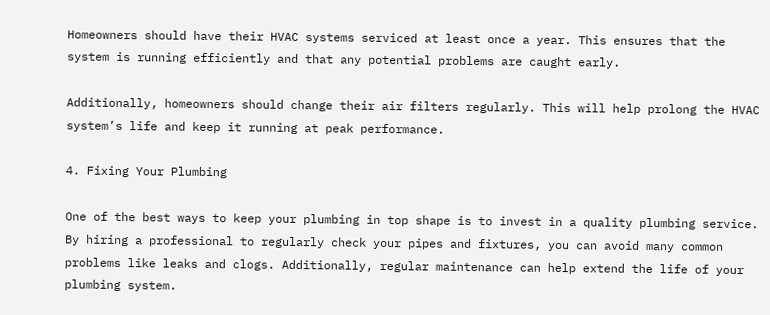Homeowners should have their HVAC systems serviced at least once a year. This ensures that the system is running efficiently and that any potential problems are caught early.

Additionally, homeowners should change their air filters regularly. This will help prolong the HVAC system’s life and keep it running at peak performance.

4. Fixing Your Plumbing

One of the best ways to keep your plumbing in top shape is to invest in a quality plumbing service. By hiring a professional to regularly check your pipes and fixtures, you can avoid many common problems like leaks and clogs. Additionally, regular maintenance can help extend the life of your plumbing system.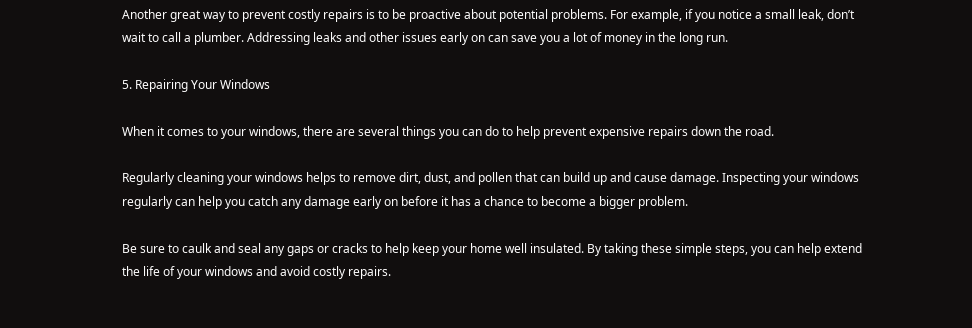Another great way to prevent costly repairs is to be proactive about potential problems. For example, if you notice a small leak, don’t wait to call a plumber. Addressing leaks and other issues early on can save you a lot of money in the long run.

5. Repairing Your Windows

When it comes to your windows, there are several things you can do to help prevent expensive repairs down the road.

Regularly cleaning your windows helps to remove dirt, dust, and pollen that can build up and cause damage. Inspecting your windows regularly can help you catch any damage early on before it has a chance to become a bigger problem.

Be sure to caulk and seal any gaps or cracks to help keep your home well insulated. By taking these simple steps, you can help extend the life of your windows and avoid costly repairs.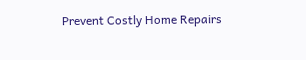Prevent Costly Home Repairs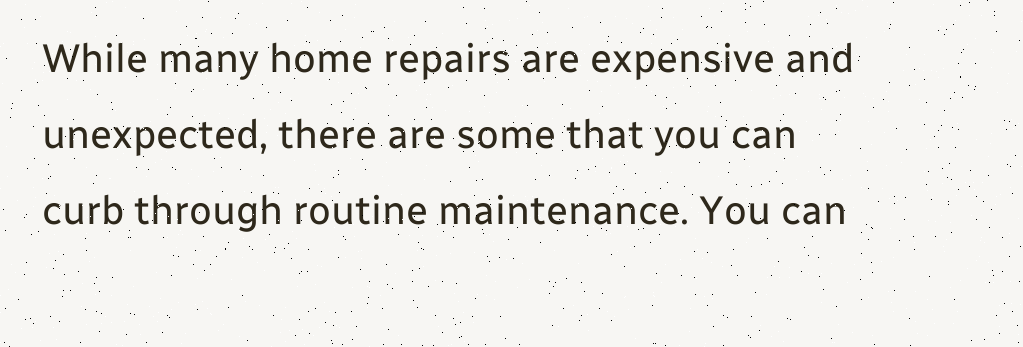While many home repairs are expensive and unexpected, there are some that you can curb through routine maintenance. You can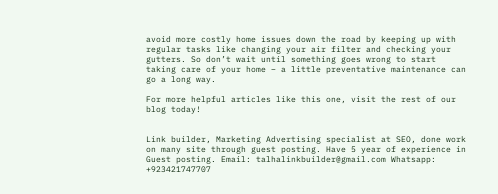avoid more costly home issues down the road by keeping up with regular tasks like changing your air filter and checking your gutters. So don’t wait until something goes wrong to start taking care of your home – a little preventative maintenance can go a long way.

For more helpful articles like this one, visit the rest of our blog today!


Link builder, Marketing Advertising specialist at SEO, done work on many site through guest posting. Have 5 year of experience in Guest posting. Email: talhalinkbuilder@gmail.com Whatsapp: +923421747707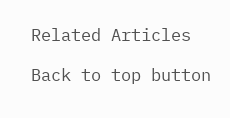Related Articles

Back to top button